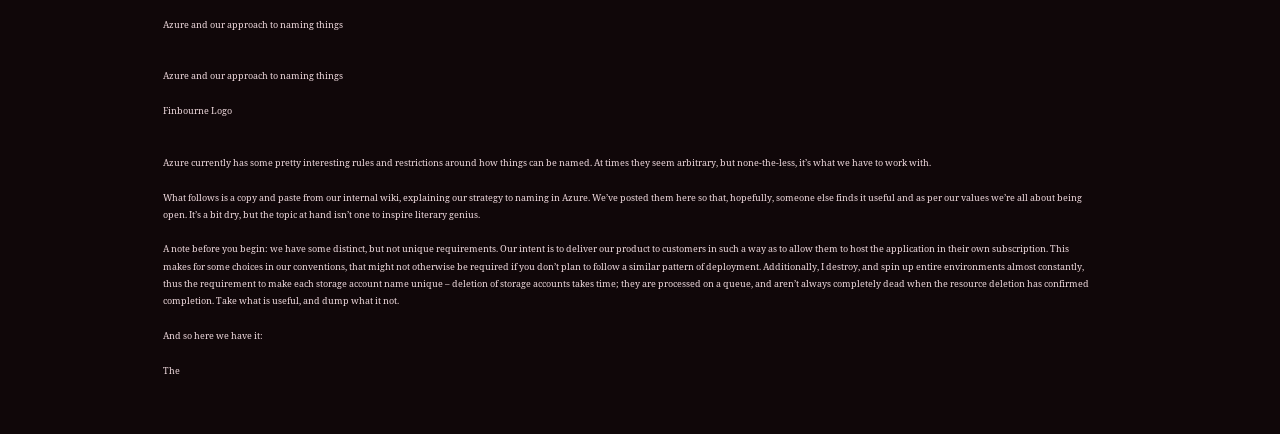Azure and our approach to naming things


Azure and our approach to naming things

Finbourne Logo


Azure currently has some pretty interesting rules and restrictions around how things can be named. At times they seem arbitrary, but none-the-less, it’s what we have to work with.

What follows is a copy and paste from our internal wiki, explaining our strategy to naming in Azure. We’ve posted them here so that, hopefully, someone else finds it useful and as per our values we’re all about being open. It’s a bit dry, but the topic at hand isn’t one to inspire literary genius.

A note before you begin: we have some distinct, but not unique requirements. Our intent is to deliver our product to customers in such a way as to allow them to host the application in their own subscription. This makes for some choices in our conventions, that might not otherwise be required if you don’t plan to follow a similar pattern of deployment. Additionally, I destroy, and spin up entire environments almost constantly, thus the requirement to make each storage account name unique – deletion of storage accounts takes time; they are processed on a queue, and aren’t always completely dead when the resource deletion has confirmed completion. Take what is useful, and dump what it not.

And so here we have it:

The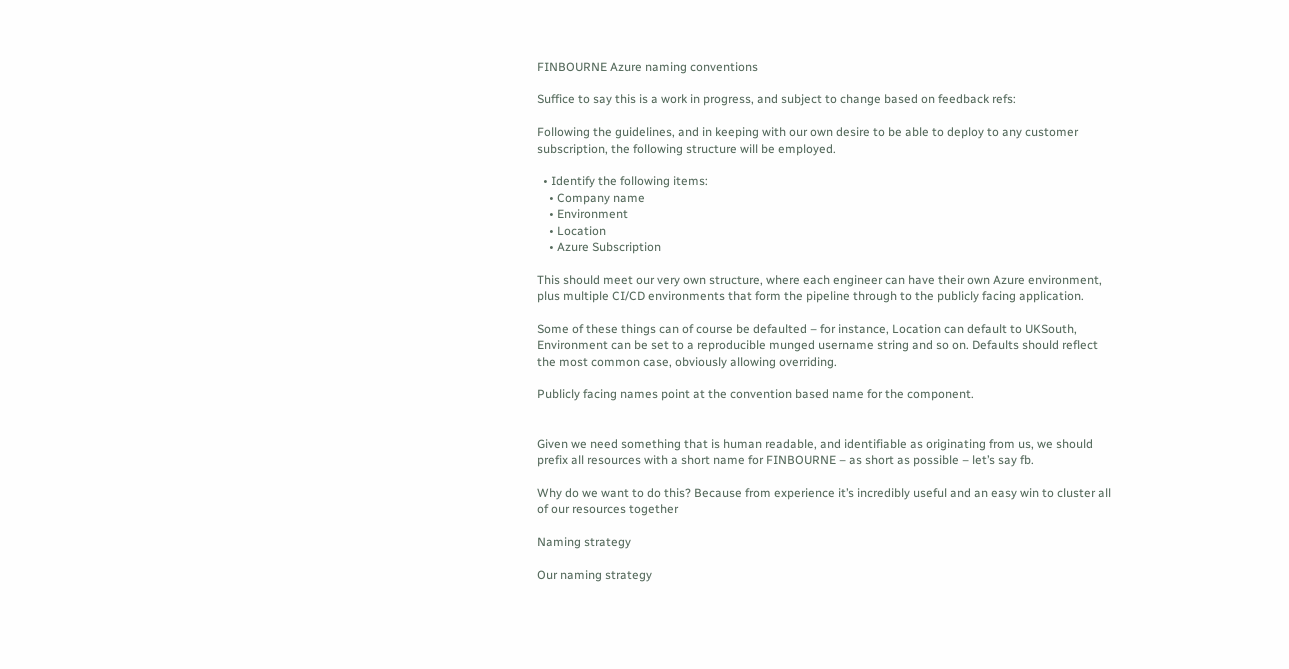FINBOURNE Azure naming conventions

Suffice to say this is a work in progress, and subject to change based on feedback refs:

Following the guidelines, and in keeping with our own desire to be able to deploy to any customer subscription, the following structure will be employed.

  • Identify the following items:
    • Company name
    • Environment
    • Location
    • Azure Subscription

This should meet our very own structure, where each engineer can have their own Azure environment, plus multiple CI/CD environments that form the pipeline through to the publicly facing application.

Some of these things can of course be defaulted – for instance, Location can default to UKSouth, Environment can be set to a reproducible munged username string and so on. Defaults should reflect the most common case, obviously allowing overriding.

Publicly facing names point at the convention based name for the component.


Given we need something that is human readable, and identifiable as originating from us, we should prefix all resources with a short name for FINBOURNE – as short as possible – let’s say fb.

Why do we want to do this? Because from experience it’s incredibly useful and an easy win to cluster all of our resources together

Naming strategy

Our naming strategy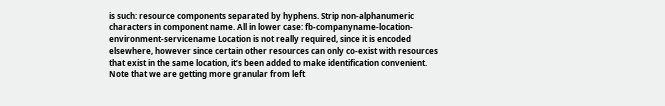is such: resource components separated by hyphens. Strip non-alphanumeric characters in component name. All in lower case: fb-companyname-location-environment-servicename Location is not really required, since it is encoded elsewhere, however since certain other resources can only co-exist with resources that exist in the same location, it’s been added to make identification convenient. Note that we are getting more granular from left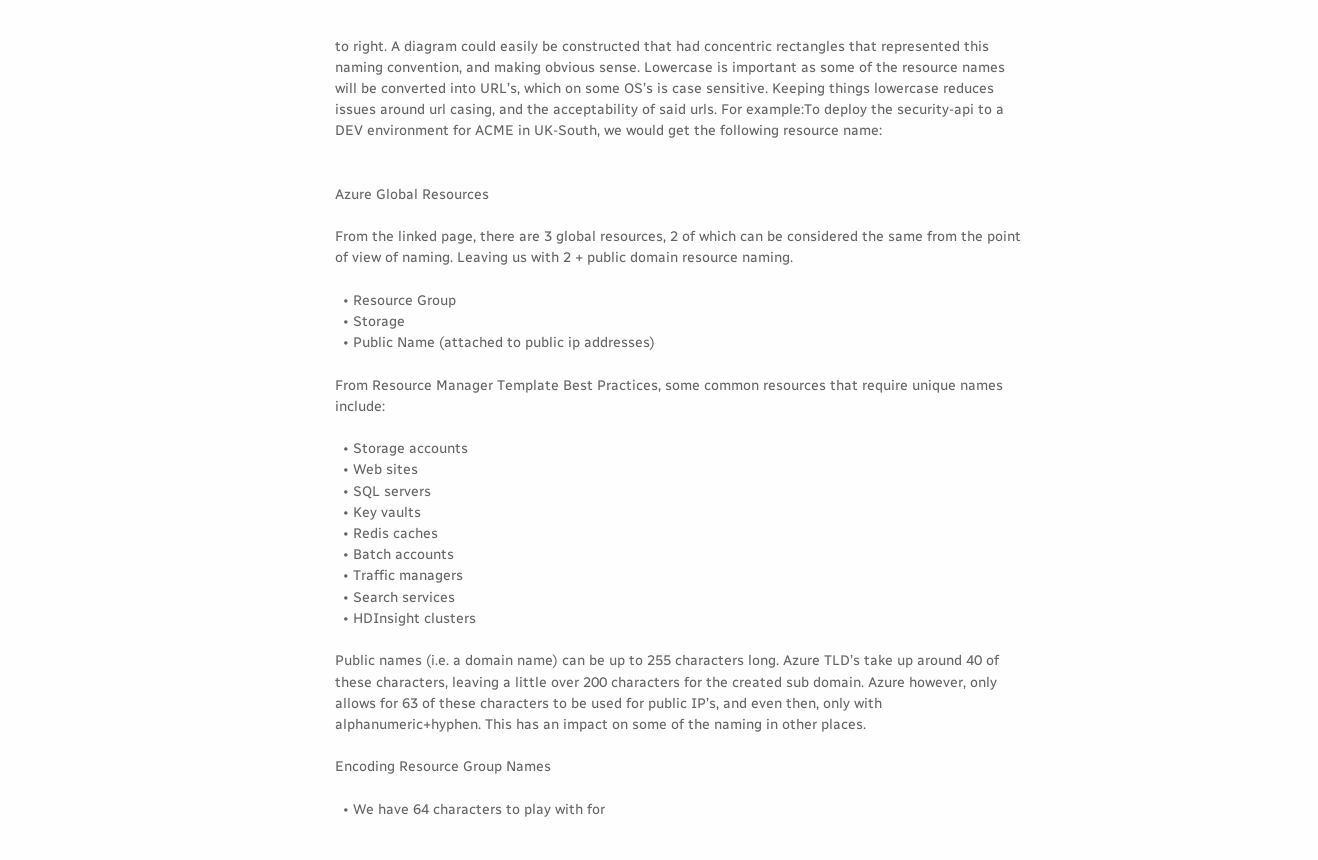to right. A diagram could easily be constructed that had concentric rectangles that represented this naming convention, and making obvious sense. Lowercase is important as some of the resource names will be converted into URL’s, which on some OS’s is case sensitive. Keeping things lowercase reduces issues around url casing, and the acceptability of said urls. For example:To deploy the security-api to a DEV environment for ACME in UK-South, we would get the following resource name:


Azure Global Resources

From the linked page, there are 3 global resources, 2 of which can be considered the same from the point of view of naming. Leaving us with 2 + public domain resource naming.

  • Resource Group
  • Storage
  • Public Name (attached to public ip addresses)

From Resource Manager Template Best Practices, some common resources that require unique names include:

  • Storage accounts
  • Web sites
  • SQL servers
  • Key vaults
  • Redis caches
  • Batch accounts
  • Traffic managers
  • Search services
  • HDInsight clusters

Public names (i.e. a domain name) can be up to 255 characters long. Azure TLD’s take up around 40 of these characters, leaving a little over 200 characters for the created sub domain. Azure however, only allows for 63 of these characters to be used for public IP’s, and even then, only with alphanumeric+hyphen. This has an impact on some of the naming in other places.

Encoding Resource Group Names

  • We have 64 characters to play with for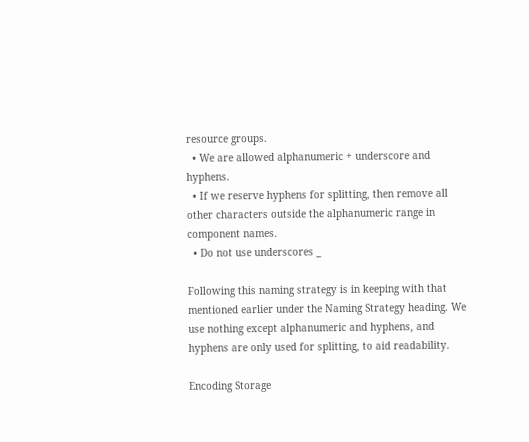resource groups.
  • We are allowed alphanumeric + underscore and hyphens.
  • If we reserve hyphens for splitting, then remove all other characters outside the alphanumeric range in component names.
  • Do not use underscores _

Following this naming strategy is in keeping with that mentioned earlier under the Naming Strategy heading. We use nothing except alphanumeric and hyphens, and hyphens are only used for splitting, to aid readability.

Encoding Storage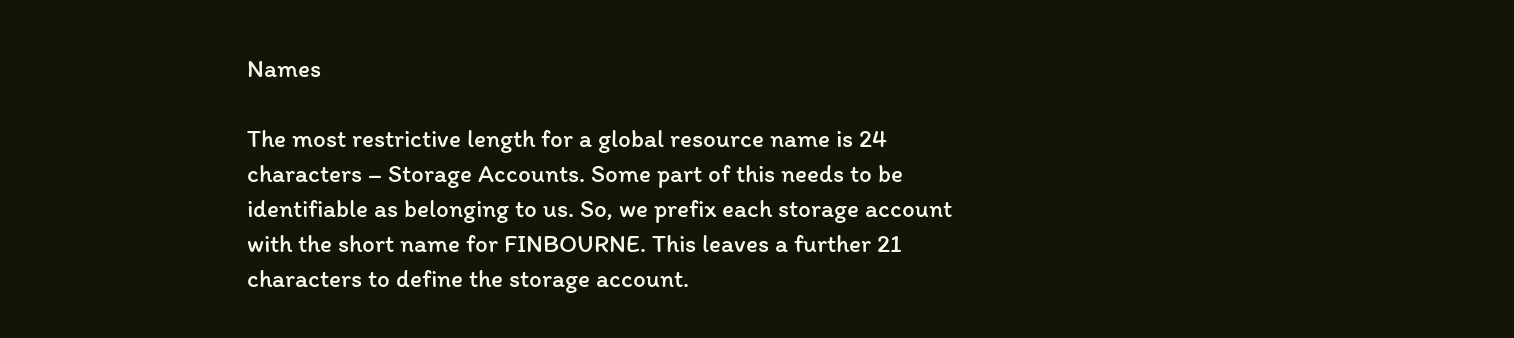Names

The most restrictive length for a global resource name is 24 characters – Storage Accounts. Some part of this needs to be identifiable as belonging to us. So, we prefix each storage account with the short name for FINBOURNE. This leaves a further 21 characters to define the storage account.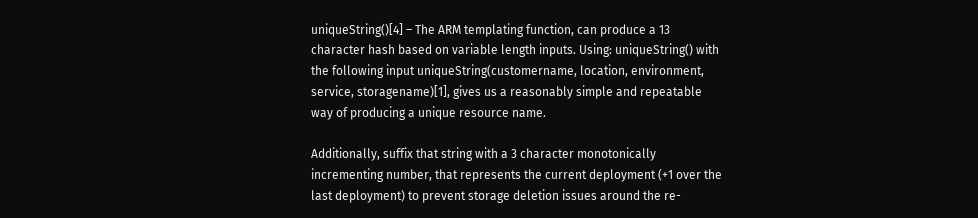uniqueString()[4] – The ARM templating function, can produce a 13 character hash based on variable length inputs. Using: uniqueString() with the following input uniqueString(customername, location, environment, service, storagename)[1], gives us a reasonably simple and repeatable way of producing a unique resource name.

Additionally, suffix that string with a 3 character monotonically incrementing number, that represents the current deployment (+1 over the last deployment) to prevent storage deletion issues around the re-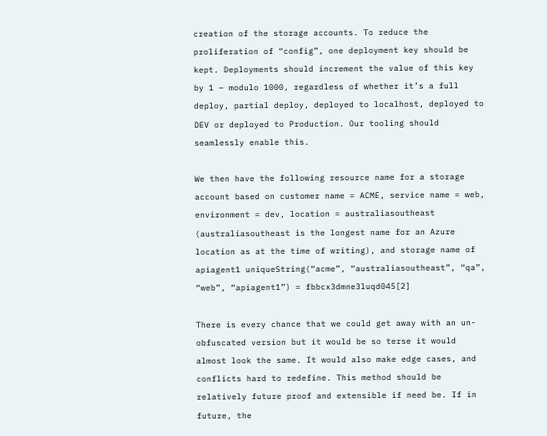creation of the storage accounts. To reduce the proliferation of “config”, one deployment key should be kept. Deployments should increment the value of this key by 1 – modulo 1000, regardless of whether it’s a full deploy, partial deploy, deployed to localhost, deployed to DEV or deployed to Production. Our tooling should seamlessly enable this.

We then have the following resource name for a storage account based on customer name = ACME, service name = web, environment = dev, location = australiasoutheast (australiasoutheast is the longest name for an Azure location as at the time of writing), and storage name of apiagent1 uniqueString(“acme”, “australiasoutheast”, “qa”, “web”, “apiagent1”) = fbbcx3dmne3luqd045[2]

There is every chance that we could get away with an un-obfuscated version but it would be so terse it would almost look the same. It would also make edge cases, and conflicts hard to redefine. This method should be relatively future proof and extensible if need be. If in future, the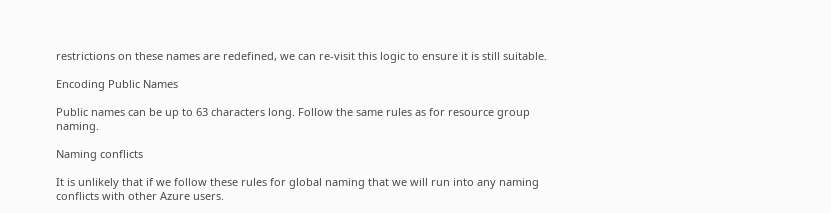restrictions on these names are redefined, we can re-visit this logic to ensure it is still suitable.

Encoding Public Names

Public names can be up to 63 characters long. Follow the same rules as for resource group naming.

Naming conflicts

It is unlikely that if we follow these rules for global naming that we will run into any naming conflicts with other Azure users.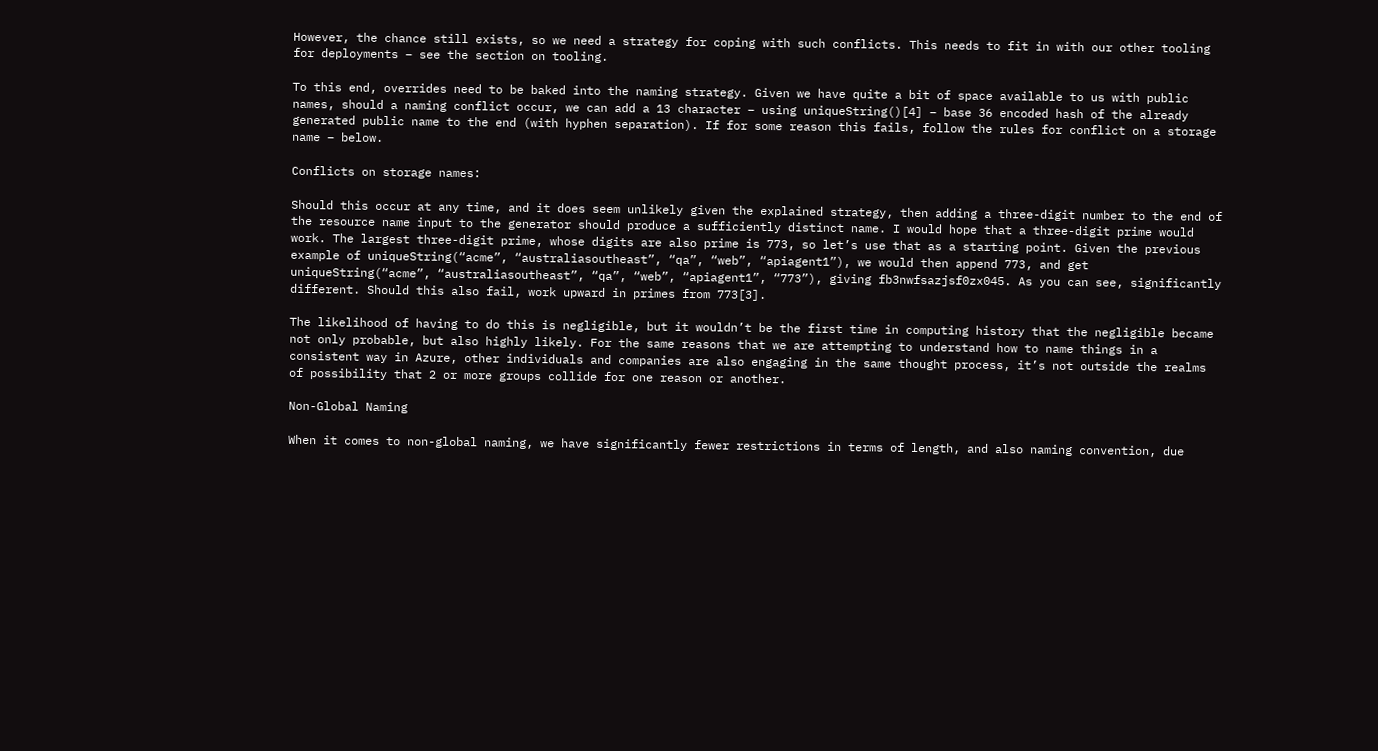However, the chance still exists, so we need a strategy for coping with such conflicts. This needs to fit in with our other tooling for deployments – see the section on tooling.

To this end, overrides need to be baked into the naming strategy. Given we have quite a bit of space available to us with public names, should a naming conflict occur, we can add a 13 character – using uniqueString()[4] – base 36 encoded hash of the already generated public name to the end (with hyphen separation). If for some reason this fails, follow the rules for conflict on a storage name – below.

Conflicts on storage names:

Should this occur at any time, and it does seem unlikely given the explained strategy, then adding a three-digit number to the end of the resource name input to the generator should produce a sufficiently distinct name. I would hope that a three-digit prime would work. The largest three-digit prime, whose digits are also prime is 773, so let’s use that as a starting point. Given the previous example of uniqueString(“acme”, “australiasoutheast”, “qa”, “web”, “apiagent1”), we would then append 773, and get uniqueString(“acme”, “australiasoutheast”, “qa”, “web”, “apiagent1”, “773”), giving fb3nwfsazjsf0zx045. As you can see, significantly different. Should this also fail, work upward in primes from 773[3].

The likelihood of having to do this is negligible, but it wouldn’t be the first time in computing history that the negligible became not only probable, but also highly likely. For the same reasons that we are attempting to understand how to name things in a consistent way in Azure, other individuals and companies are also engaging in the same thought process, it’s not outside the realms of possibility that 2 or more groups collide for one reason or another.

Non-Global Naming

When it comes to non-global naming, we have significantly fewer restrictions in terms of length, and also naming convention, due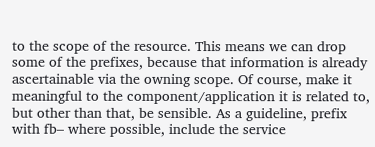to the scope of the resource. This means we can drop some of the prefixes, because that information is already ascertainable via the owning scope. Of course, make it meaningful to the component/application it is related to, but other than that, be sensible. As a guideline, prefix with fb– where possible, include the service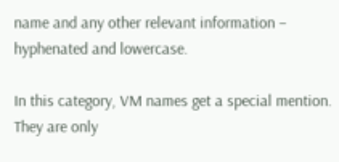name and any other relevant information – hyphenated and lowercase.

In this category, VM names get a special mention. They are only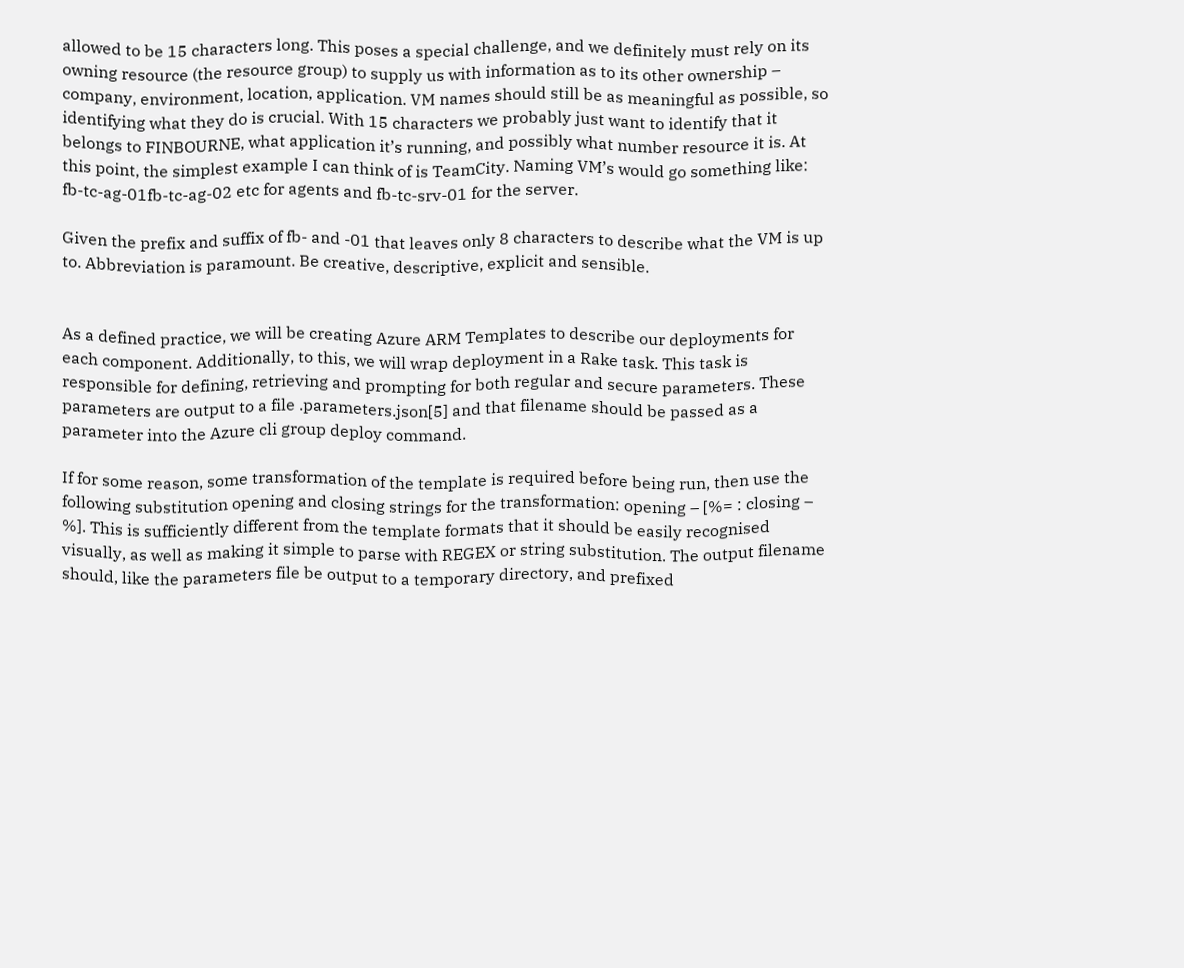allowed to be 15 characters long. This poses a special challenge, and we definitely must rely on its owning resource (the resource group) to supply us with information as to its other ownership – company, environment, location, application. VM names should still be as meaningful as possible, so identifying what they do is crucial. With 15 characters we probably just want to identify that it belongs to FINBOURNE, what application it’s running, and possibly what number resource it is. At this point, the simplest example I can think of is TeamCity. Naming VM’s would go something like: fb-tc-ag-01fb-tc-ag-02 etc for agents and fb-tc-srv-01 for the server.

Given the prefix and suffix of fb- and -01 that leaves only 8 characters to describe what the VM is up to. Abbreviation is paramount. Be creative, descriptive, explicit and sensible.


As a defined practice, we will be creating Azure ARM Templates to describe our deployments for each component. Additionally, to this, we will wrap deployment in a Rake task. This task is responsible for defining, retrieving and prompting for both regular and secure parameters. These parameters are output to a file .parameters.json[5] and that filename should be passed as a parameter into the Azure cli group deploy command.

If for some reason, some transformation of the template is required before being run, then use the following substitution opening and closing strings for the transformation: opening – [%= : closing – %]. This is sufficiently different from the template formats that it should be easily recognised visually, as well as making it simple to parse with REGEX or string substitution. The output filename should, like the parameters file be output to a temporary directory, and prefixed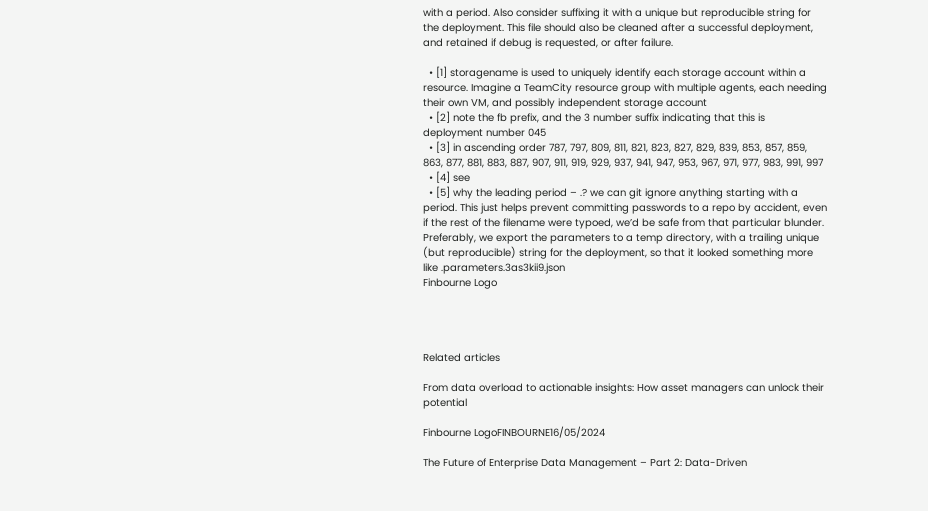with a period. Also consider suffixing it with a unique but reproducible string for the deployment. This file should also be cleaned after a successful deployment, and retained if debug is requested, or after failure.

  • [1] storagename is used to uniquely identify each storage account within a resource. Imagine a TeamCity resource group with multiple agents, each needing their own VM, and possibly independent storage account
  • [2] note the fb prefix, and the 3 number suffix indicating that this is deployment number 045
  • [3] in ascending order 787, 797, 809, 811, 821, 823, 827, 829, 839, 853, 857, 859, 863, 877, 881, 883, 887, 907, 911, 919, 929, 937, 941, 947, 953, 967, 971, 977, 983, 991, 997
  • [4] see
  • [5] why the leading period – .? we can git ignore anything starting with a period. This just helps prevent committing passwords to a repo by accident, even if the rest of the filename were typoed, we’d be safe from that particular blunder. Preferably, we export the parameters to a temp directory, with a trailing unique (but reproducible) string for the deployment, so that it looked something more like .parameters.3as3kii9.json
Finbourne Logo




Related articles

From data overload to actionable insights: How asset managers can unlock their potential

Finbourne LogoFINBOURNE16/05/2024

The Future of Enterprise Data Management – Part 2: Data-Driven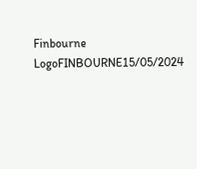Finbourne LogoFINBOURNE15/05/2024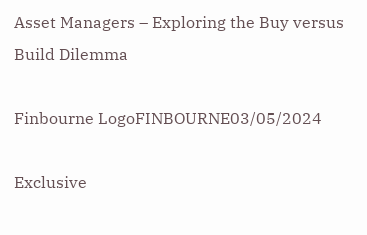Asset Managers – Exploring the Buy versus Build Dilemma

Finbourne LogoFINBOURNE03/05/2024

Exclusive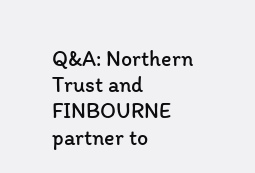Q&A: Northern Trust and FINBOURNE partner to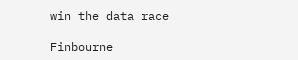win the data race

Finbourne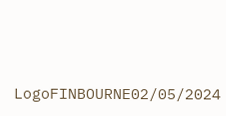LogoFINBOURNE02/05/2024